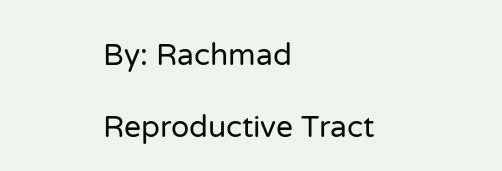By: Rachmad

Reproductive Tract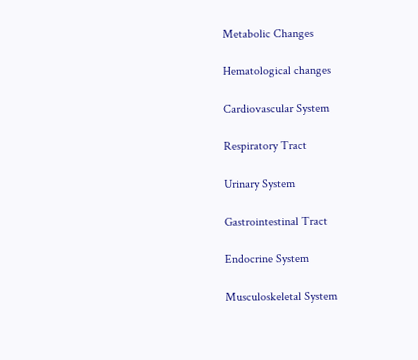Metabolic Changes

Hematological changes

Cardiovascular System

Respiratory Tract

Urinary System

Gastrointestinal Tract

Endocrine System

Musculoskeletal System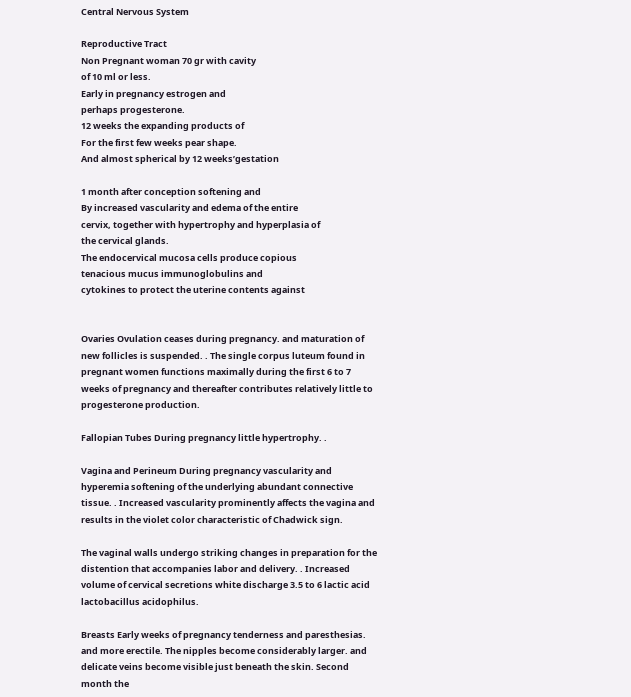Central Nervous System

Reproductive Tract
Non Pregnant woman 70 gr with cavity
of 10 ml or less.
Early in pregnancy estrogen and
perhaps progesterone.
12 weeks the expanding products of
For the first few weeks pear shape.
And almost spherical by 12 weeks’gestation

1 month after conception softening and
By increased vascularity and edema of the entire
cervix, together with hypertrophy and hyperplasia of
the cervical glands.
The endocervical mucosa cells produce copious
tenacious mucus immunoglobulins and
cytokines to protect the uterine contents against


Ovaries Ovulation ceases during pregnancy. and maturation of new follicles is suspended. . The single corpus luteum found in pregnant women functions maximally during the first 6 to 7 weeks of pregnancy and thereafter contributes relatively little to progesterone production.

Fallopian Tubes During pregnancy little hypertrophy. .

Vagina and Perineum During pregnancy vascularity and hyperemia softening of the underlying abundant connective tissue. . Increased vascularity prominently affects the vagina and results in the violet color characteristic of Chadwick sign.

The vaginal walls undergo striking changes in preparation for the distention that accompanies labor and delivery. . Increased volume of cervical secretions white discharge 3.5 to 6 lactic acid lactobacillus acidophilus.

Breasts Early weeks of pregnancy tenderness and paresthesias. and more erectile. The nipples become considerably larger. and delicate veins become visible just beneath the skin. Second month the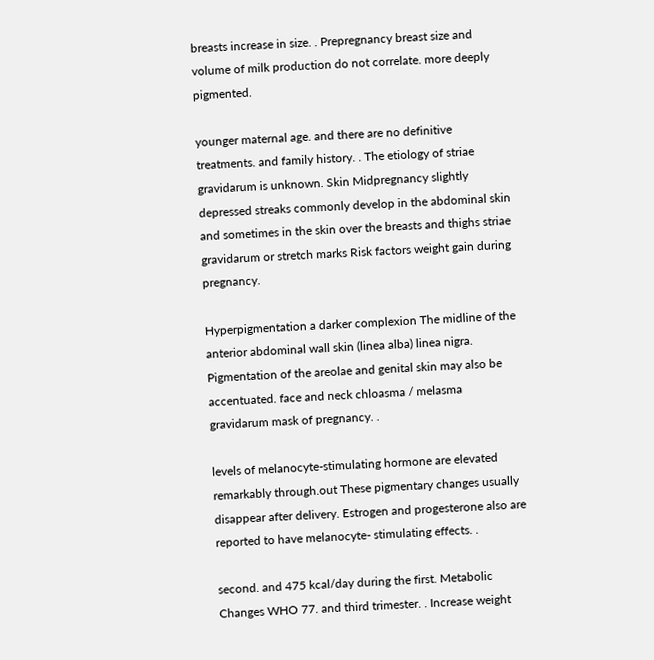breasts increase in size. . Prepregnancy breast size and volume of milk production do not correlate. more deeply pigmented.

younger maternal age. and there are no definitive treatments. and family history. . The etiology of striae gravidarum is unknown. Skin Midpregnancy slightly depressed streaks commonly develop in the abdominal skin and sometimes in the skin over the breasts and thighs striae gravidarum or stretch marks Risk factors weight gain during pregnancy.

Hyperpigmentation a darker complexion The midline of the anterior abdominal wall skin (linea alba) linea nigra. Pigmentation of the areolae and genital skin may also be accentuated. face and neck chloasma / melasma gravidarum mask of pregnancy. .

levels of melanocyte-stimulating hormone are elevated remarkably through.out These pigmentary changes usually disappear after delivery. Estrogen and progesterone also are reported to have melanocyte- stimulating effects. .

second. and 475 kcal/day during the first. Metabolic Changes WHO 77. and third trimester. . Increase weight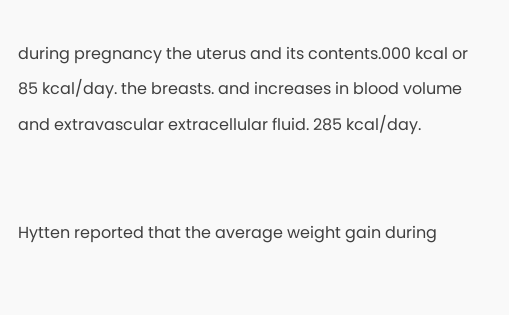during pregnancy the uterus and its contents.000 kcal or 85 kcal/day. the breasts. and increases in blood volume and extravascular extracellular fluid. 285 kcal/day.


Hytten reported that the average weight gain during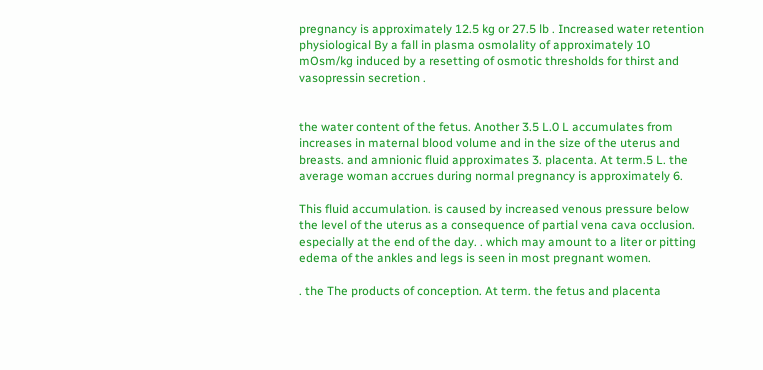pregnancy is approximately 12.5 kg or 27.5 lb . Increased water retention physiological By a fall in plasma osmolality of approximately 10 mOsm/kg induced by a resetting of osmotic thresholds for thirst and vasopressin secretion .


the water content of the fetus. Another 3.5 L.0 L accumulates from increases in maternal blood volume and in the size of the uterus and breasts. and amnionic fluid approximates 3. placenta. At term.5 L. the average woman accrues during normal pregnancy is approximately 6.

This fluid accumulation. is caused by increased venous pressure below the level of the uterus as a consequence of partial vena cava occlusion. especially at the end of the day. . which may amount to a liter or pitting edema of the ankles and legs is seen in most pregnant women.

. the The products of conception. At term. the fetus and placenta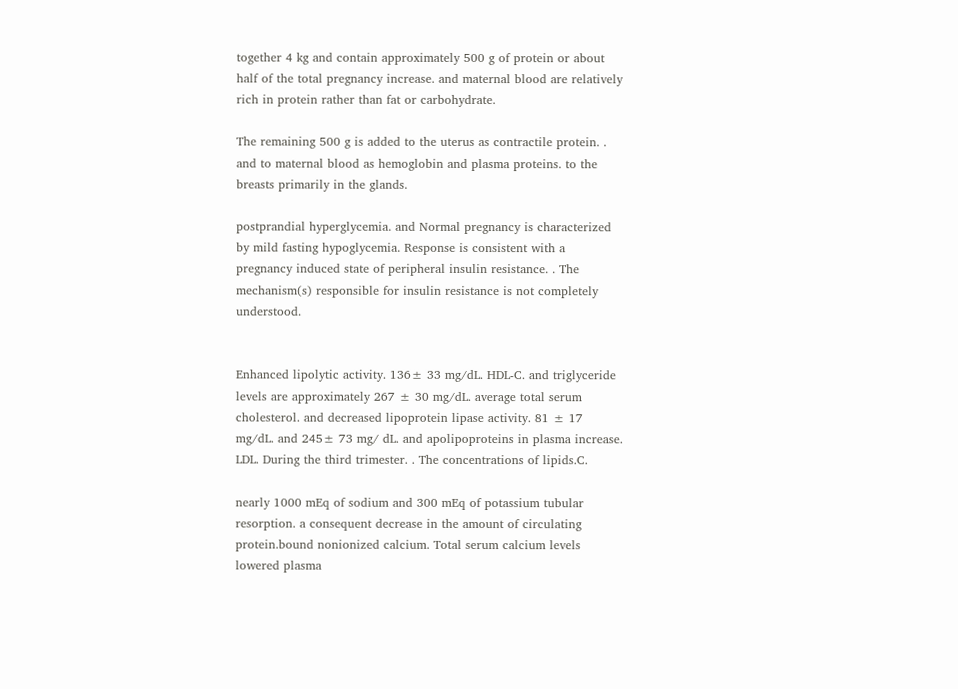together 4 kg and contain approximately 500 g of protein or about half of the total pregnancy increase. and maternal blood are relatively rich in protein rather than fat or carbohydrate.

The remaining 500 g is added to the uterus as contractile protein. . and to maternal blood as hemoglobin and plasma proteins. to the breasts primarily in the glands.

postprandial hyperglycemia. and Normal pregnancy is characterized by mild fasting hypoglycemia. Response is consistent with a pregnancy induced state of peripheral insulin resistance. . The mechanism(s) responsible for insulin resistance is not completely understood.


Enhanced lipolytic activity. 136± 33 mg/dL. HDL-C. and triglyceride levels are approximately 267 ± 30 mg/dL. average total serum cholesterol. and decreased lipoprotein lipase activity. 81 ± 17 mg/dL. and 245± 73 mg/ dL. and apolipoproteins in plasma increase. LDL. During the third trimester. . The concentrations of lipids.C.

nearly 1000 mEq of sodium and 300 mEq of potassium tubular resorption. a consequent decrease in the amount of circulating protein.bound nonionized calcium. Total serum calcium levels lowered plasma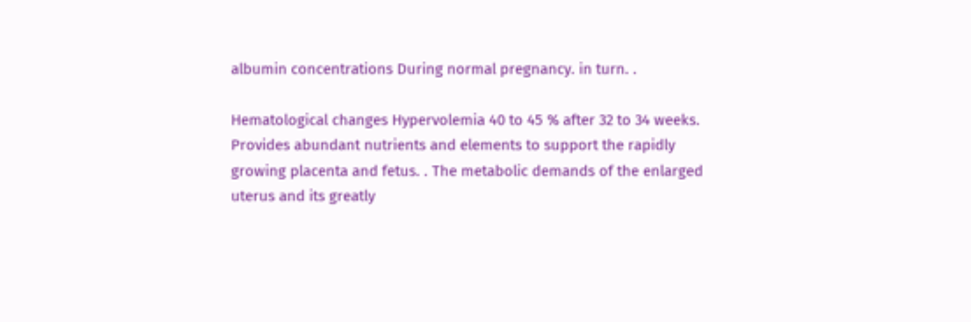albumin concentrations During normal pregnancy. in turn. .

Hematological changes Hypervolemia 40 to 45 % after 32 to 34 weeks. Provides abundant nutrients and elements to support the rapidly growing placenta and fetus. . The metabolic demands of the enlarged uterus and its greatly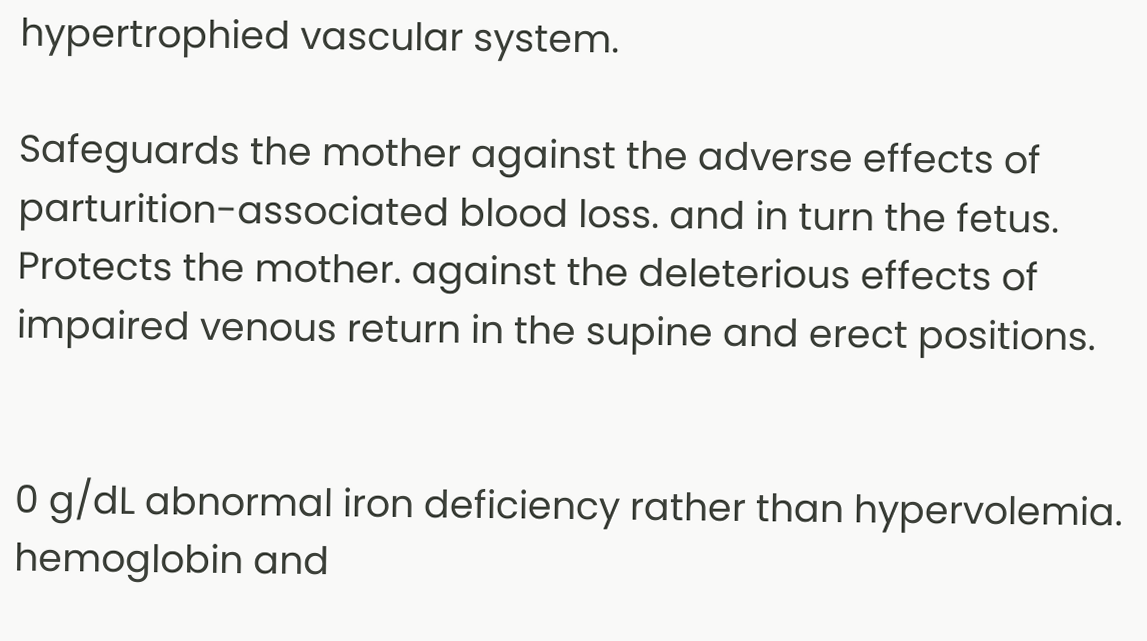hypertrophied vascular system.

Safeguards the mother against the adverse effects of parturition-associated blood loss. and in turn the fetus. Protects the mother. against the deleterious effects of impaired venous return in the supine and erect positions.


0 g/dL abnormal iron deficiency rather than hypervolemia. hemoglobin and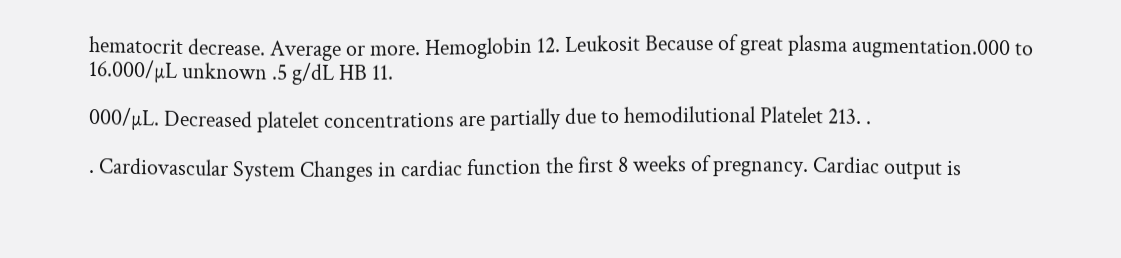hematocrit decrease. Average or more. Hemoglobin 12. Leukosit Because of great plasma augmentation.000 to 16.000/µL unknown .5 g/dL HB 11.

000/µL. Decreased platelet concentrations are partially due to hemodilutional Platelet 213. .

. Cardiovascular System Changes in cardiac function the first 8 weeks of pregnancy. Cardiac output is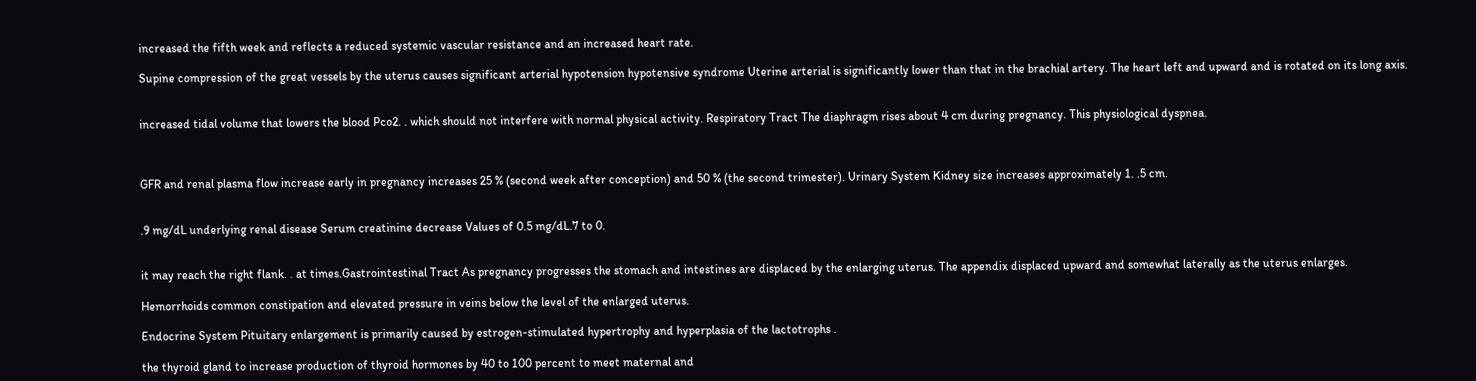increased the fifth week and reflects a reduced systemic vascular resistance and an increased heart rate.

Supine compression of the great vessels by the uterus causes significant arterial hypotension hypotensive syndrome Uterine arterial is significantly lower than that in the brachial artery. The heart left and upward and is rotated on its long axis.


increased tidal volume that lowers the blood Pco2. . which should not interfere with normal physical activity. Respiratory Tract The diaphragm rises about 4 cm during pregnancy. This physiological dyspnea.



GFR and renal plasma flow increase early in pregnancy increases 25 % (second week after conception) and 50 % (the second trimester). Urinary System Kidney size increases approximately 1. .5 cm.


.9 mg/dL underlying renal disease Serum creatinine decrease Values of 0.5 mg/dL.7 to 0.


it may reach the right flank. . at times.Gastrointestinal Tract As pregnancy progresses the stomach and intestines are displaced by the enlarging uterus. The appendix displaced upward and somewhat laterally as the uterus enlarges.

Hemorrhoids common constipation and elevated pressure in veins below the level of the enlarged uterus.

Endocrine System Pituitary enlargement is primarily caused by estrogen-stimulated hypertrophy and hyperplasia of the lactotrophs .

the thyroid gland to increase production of thyroid hormones by 40 to 100 percent to meet maternal and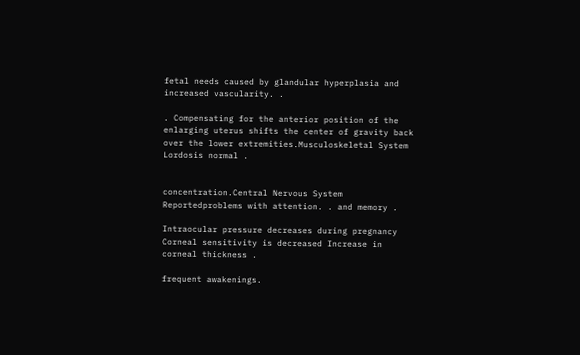fetal needs caused by glandular hyperplasia and increased vascularity. .

. Compensating for the anterior position of the enlarging uterus shifts the center of gravity back over the lower extremities.Musculoskeletal System Lordosis normal .


concentration.Central Nervous System Reportedproblems with attention. . and memory .

Intraocular pressure decreases during pregnancy Corneal sensitivity is decreased Increase in corneal thickness .

frequent awakenings.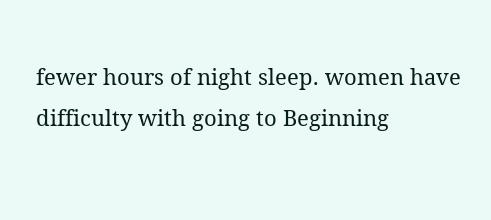fewer hours of night sleep. women have difficulty with going to Beginning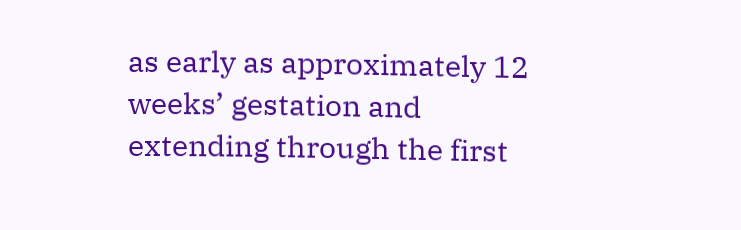as early as approximately 12 weeks’ gestation and extending through the first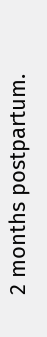2 months postpartum.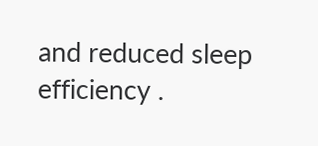and reduced sleep efficiency .